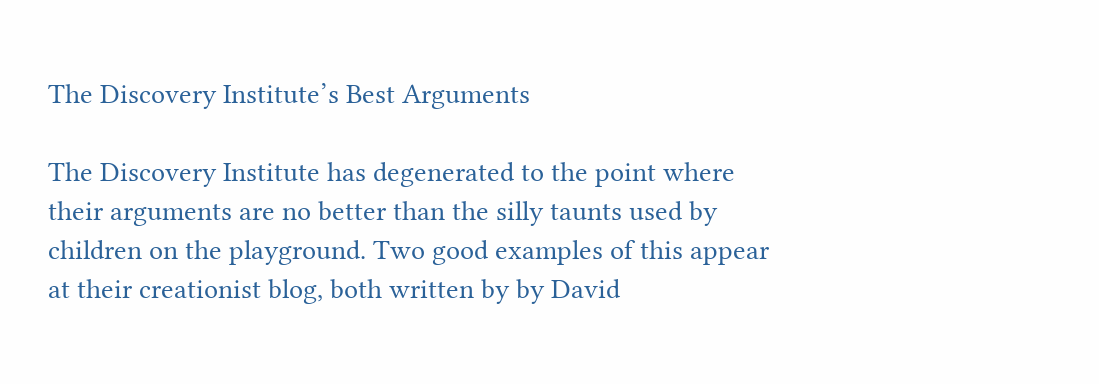The Discovery Institute’s Best Arguments

The Discovery Institute has degenerated to the point where their arguments are no better than the silly taunts used by children on the playground. Two good examples of this appear at their creationist blog, both written by by David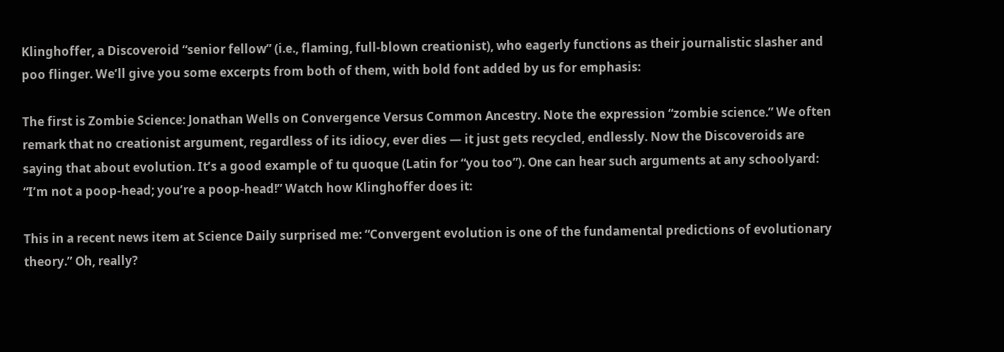Klinghoffer, a Discoveroid “senior fellow” (i.e., flaming, full-blown creationist), who eagerly functions as their journalistic slasher and poo flinger. We’ll give you some excerpts from both of them, with bold font added by us for emphasis:

The first is Zombie Science: Jonathan Wells on Convergence Versus Common Ancestry. Note the expression “zombie science.” We often remark that no creationist argument, regardless of its idiocy, ever dies — it just gets recycled, endlessly. Now the Discoveroids are saying that about evolution. It’s a good example of tu quoque (Latin for “you too”). One can hear such arguments at any schoolyard: “I’m not a poop-head; you’re a poop-head!” Watch how Klinghoffer does it:

This in a recent news item at Science Daily surprised me: “Convergent evolution is one of the fundamental predictions of evolutionary theory.” Oh, really?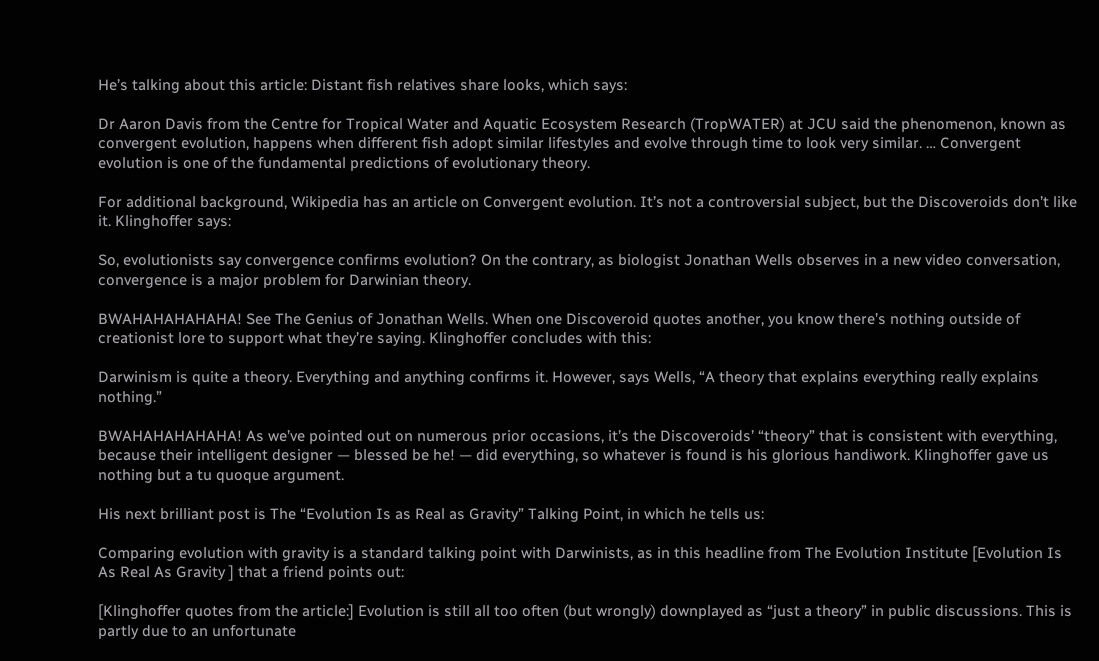He’s talking about this article: Distant fish relatives share looks, which says:

Dr Aaron Davis from the Centre for Tropical Water and Aquatic Ecosystem Research (TropWATER) at JCU said the phenomenon, known as convergent evolution, happens when different fish adopt similar lifestyles and evolve through time to look very similar. … Convergent evolution is one of the fundamental predictions of evolutionary theory.

For additional background, Wikipedia has an article on Convergent evolution. It’s not a controversial subject, but the Discoveroids don’t like it. Klinghoffer says:

So, evolutionists say convergence confirms evolution? On the contrary, as biologist Jonathan Wells observes in a new video conversation, convergence is a major problem for Darwinian theory.

BWAHAHAHAHAHA! See The Genius of Jonathan Wells. When one Discoveroid quotes another, you know there’s nothing outside of creationist lore to support what they’re saying. Klinghoffer concludes with this:

Darwinism is quite a theory. Everything and anything confirms it. However, says Wells, “A theory that explains everything really explains nothing.”

BWAHAHAHAHAHA! As we’ve pointed out on numerous prior occasions, it’s the Discoveroids’ “theory” that is consistent with everything, because their intelligent designer — blessed be he! — did everything, so whatever is found is his glorious handiwork. Klinghoffer gave us nothing but a tu quoque argument.

His next brilliant post is The “Evolution Is as Real as Gravity” Talking Point, in which he tells us:

Comparing evolution with gravity is a standard talking point with Darwinists, as in this headline from The Evolution Institute [Evolution Is As Real As Gravity ] that a friend points out:

[Klinghoffer quotes from the article:] Evolution is still all too often (but wrongly) downplayed as “just a theory” in public discussions. This is partly due to an unfortunate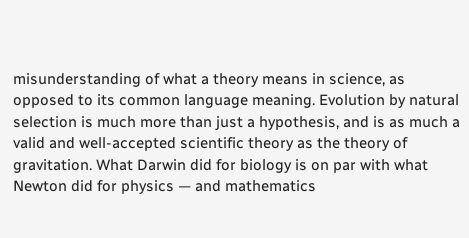misunderstanding of what a theory means in science, as opposed to its common language meaning. Evolution by natural selection is much more than just a hypothesis, and is as much a valid and well-accepted scientific theory as the theory of gravitation. What Darwin did for biology is on par with what Newton did for physics — and mathematics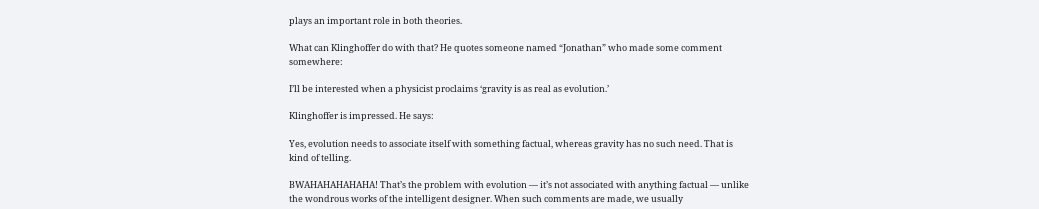plays an important role in both theories.

What can Klinghoffer do with that? He quotes someone named “Jonathan” who made some comment somewhere:

I’ll be interested when a physicist proclaims ‘gravity is as real as evolution.’

Klinghoffer is impressed. He says:

Yes, evolution needs to associate itself with something factual, whereas gravity has no such need. That is kind of telling.

BWAHAHAHAHAHA! That’s the problem with evolution — it’s not associated with anything factual — unlike the wondrous works of the intelligent designer. When such comments are made, we usually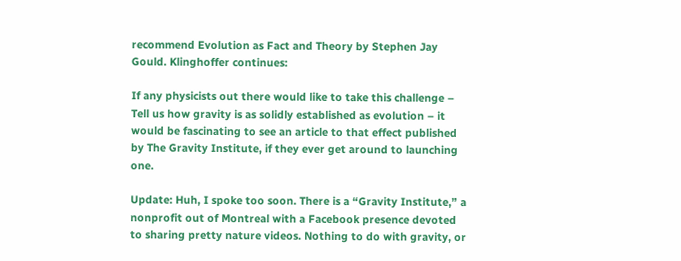recommend Evolution as Fact and Theory by Stephen Jay Gould. Klinghoffer continues:

If any physicists out there would like to take this challenge – Tell us how gravity is as solidly established as evolution – it would be fascinating to see an article to that effect published by The Gravity Institute, if they ever get around to launching one.

Update: Huh, I spoke too soon. There is a “Gravity Institute,” a nonprofit out of Montreal with a Facebook presence devoted to sharing pretty nature videos. Nothing to do with gravity, or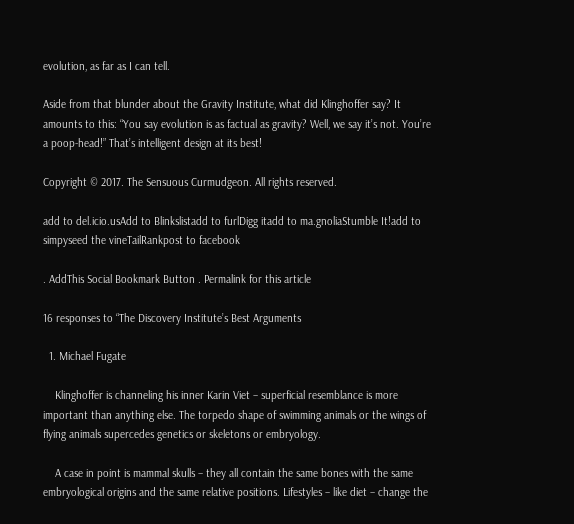evolution, as far as I can tell.

Aside from that blunder about the Gravity Institute, what did Klinghoffer say? It amounts to this: “You say evolution is as factual as gravity? Well, we say it’s not. You’re a poop-head!” That’s intelligent design at its best!

Copyright © 2017. The Sensuous Curmudgeon. All rights reserved.

add to del.icio.usAdd to Blinkslistadd to furlDigg itadd to ma.gnoliaStumble It!add to simpyseed the vineTailRankpost to facebook

. AddThis Social Bookmark Button . Permalink for this article

16 responses to “The Discovery Institute’s Best Arguments

  1. Michael Fugate

    Klinghoffer is channeling his inner Karin Viet – superficial resemblance is more important than anything else. The torpedo shape of swimming animals or the wings of flying animals supercedes genetics or skeletons or embryology.

    A case in point is mammal skulls – they all contain the same bones with the same embryological origins and the same relative positions. Lifestyles – like diet – change the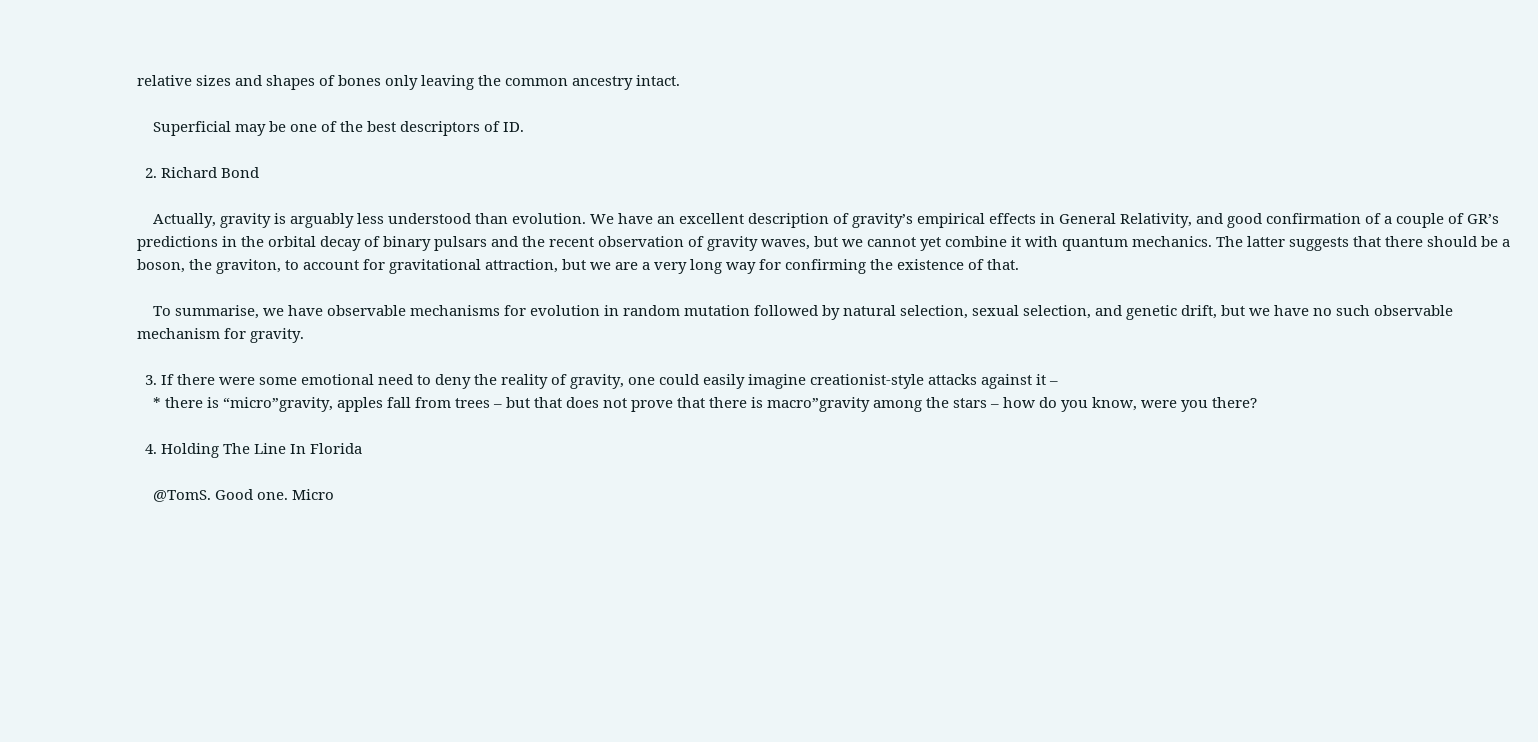relative sizes and shapes of bones only leaving the common ancestry intact.

    Superficial may be one of the best descriptors of ID.

  2. Richard Bond

    Actually, gravity is arguably less understood than evolution. We have an excellent description of gravity’s empirical effects in General Relativity, and good confirmation of a couple of GR’s predictions in the orbital decay of binary pulsars and the recent observation of gravity waves, but we cannot yet combine it with quantum mechanics. The latter suggests that there should be a boson, the graviton, to account for gravitational attraction, but we are a very long way for confirming the existence of that.

    To summarise, we have observable mechanisms for evolution in random mutation followed by natural selection, sexual selection, and genetic drift, but we have no such observable mechanism for gravity.

  3. If there were some emotional need to deny the reality of gravity, one could easily imagine creationist-style attacks against it –
    * there is “micro”gravity, apples fall from trees – but that does not prove that there is macro”gravity among the stars – how do you know, were you there?

  4. Holding The Line In Florida

    @TomS. Good one. Micro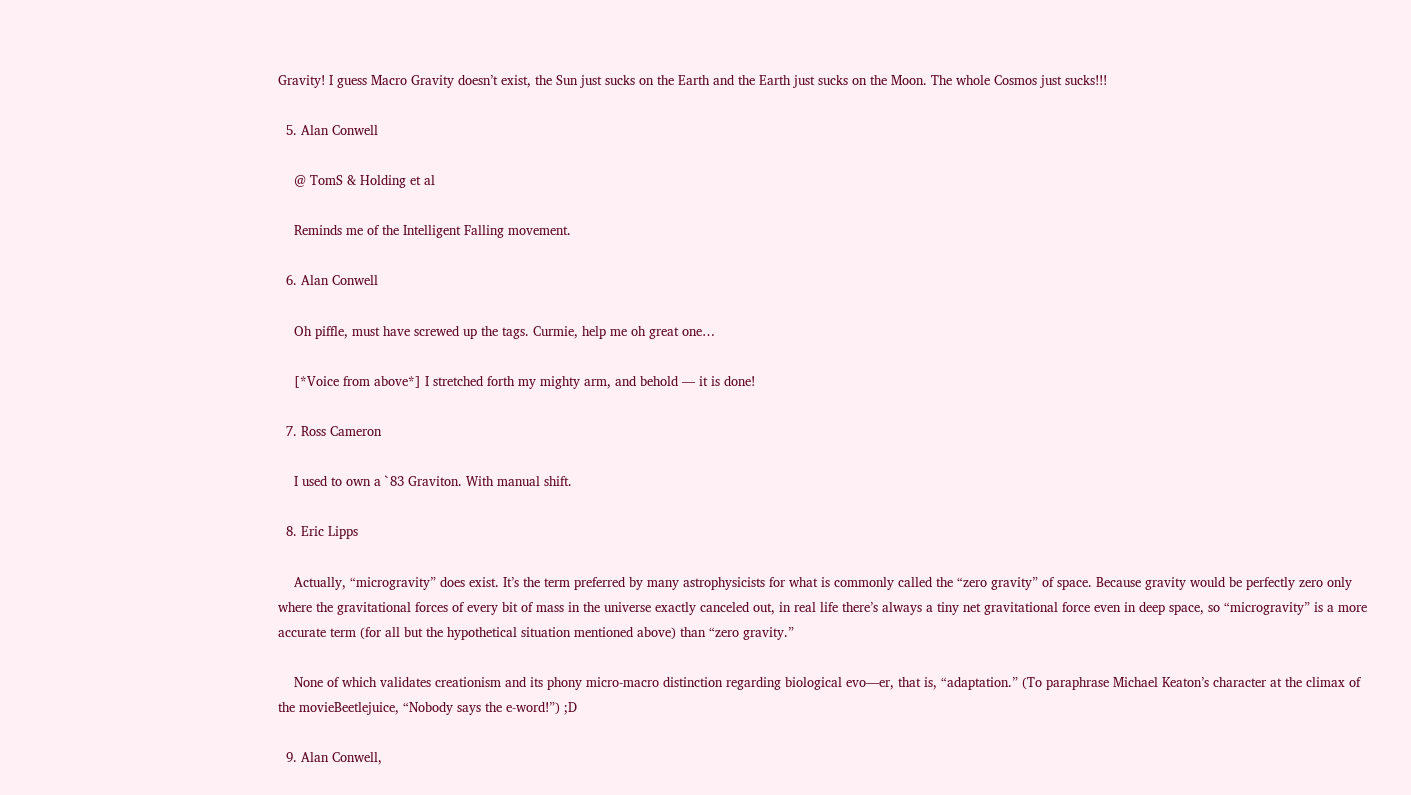Gravity! I guess Macro Gravity doesn’t exist, the Sun just sucks on the Earth and the Earth just sucks on the Moon. The whole Cosmos just sucks!!!

  5. Alan Conwell

    @ TomS & Holding et al

    Reminds me of the Intelligent Falling movement.

  6. Alan Conwell

    Oh piffle, must have screwed up the tags. Curmie, help me oh great one…

    [*Voice from above*] I stretched forth my mighty arm, and behold — it is done!

  7. Ross Cameron

    I used to own a `83 Graviton. With manual shift.

  8. Eric Lipps

    Actually, “microgravity” does exist. It’s the term preferred by many astrophysicists for what is commonly called the “zero gravity” of space. Because gravity would be perfectly zero only where the gravitational forces of every bit of mass in the universe exactly canceled out, in real life there’s always a tiny net gravitational force even in deep space, so “microgravity” is a more accurate term (for all but the hypothetical situation mentioned above) than “zero gravity.”

    None of which validates creationism and its phony micro-macro distinction regarding biological evo—er, that is, “adaptation.” (To paraphrase Michael Keaton’s character at the climax of the movieBeetlejuice, “Nobody says the e-word!”) ;D

  9. Alan Conwell,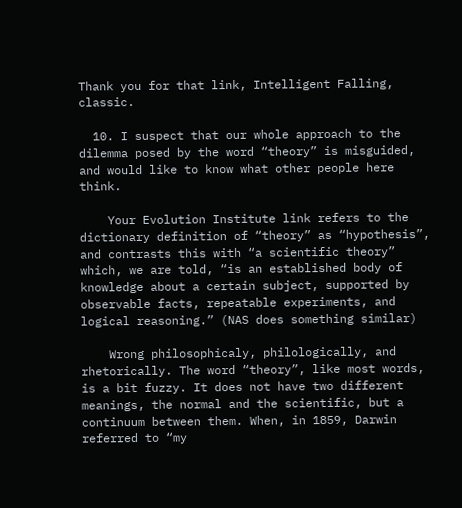Thank you for that link, Intelligent Falling, classic.

  10. I suspect that our whole approach to the dilemma posed by the word “theory” is misguided, and would like to know what other people here think.

    Your Evolution Institute link refers to the dictionary definition of “theory” as “hypothesis”, and contrasts this with “a scientific theory” which, we are told, “is an established body of knowledge about a certain subject, supported by observable facts, repeatable experiments, and logical reasoning.” (NAS does something similar)

    Wrong philosophicaly, philologically, and rhetorically. The word “theory”, like most words, is a bit fuzzy. It does not have two different meanings, the normal and the scientific, but a continuum between them. When, in 1859, Darwin referred to “my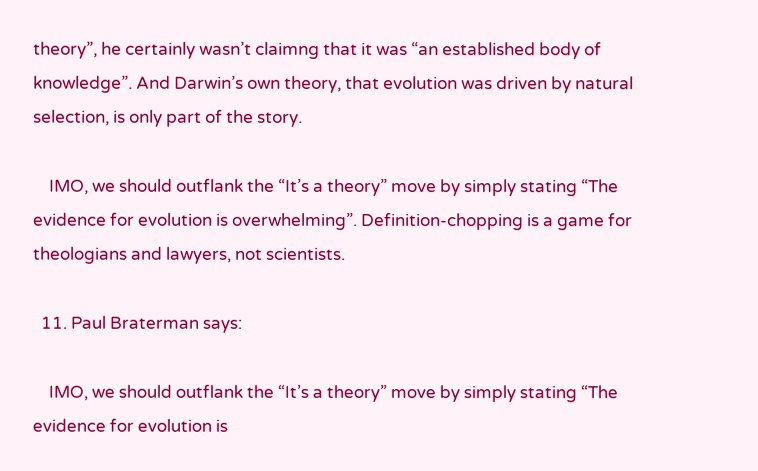theory”, he certainly wasn’t claimng that it was “an established body of knowledge”. And Darwin’s own theory, that evolution was driven by natural selection, is only part of the story.

    IMO, we should outflank the “It’s a theory” move by simply stating “The evidence for evolution is overwhelming”. Definition-chopping is a game for theologians and lawyers, not scientists.

  11. Paul Braterman says:

    IMO, we should outflank the “It’s a theory” move by simply stating “The evidence for evolution is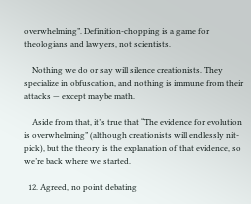overwhelming”. Definition-chopping is a game for theologians and lawyers, not scientists.

    Nothing we do or say will silence creationists. They specialize in obfuscation, and nothing is immune from their attacks — except maybe math.

    Aside from that, it’s true that “The evidence for evolution is overwhelming” (although creationists will endlessly nit-pick), but the theory is the explanation of that evidence, so we’re back where we started.

  12. Agreed, no point debating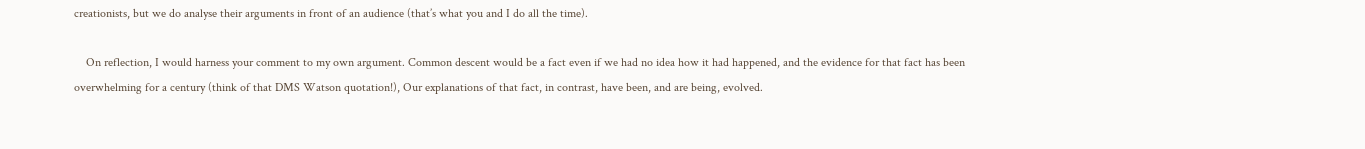creationists, but we do analyse their arguments in front of an audience (that’s what you and I do all the time).

    On reflection, I would harness your comment to my own argument. Common descent would be a fact even if we had no idea how it had happened, and the evidence for that fact has been overwhelming for a century (think of that DMS Watson quotation!), Our explanations of that fact, in contrast, have been, and are being, evolved.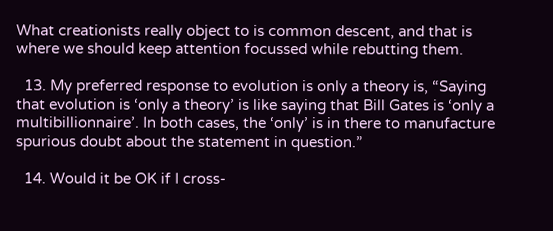What creationists really object to is common descent, and that is where we should keep attention focussed while rebutting them.

  13. My preferred response to evolution is only a theory is, “Saying that evolution is ‘only a theory’ is like saying that Bill Gates is ‘only a multibillionnaire’. In both cases, the ‘only’ is in there to manufacture spurious doubt about the statement in question.”

  14. Would it be OK if I cross-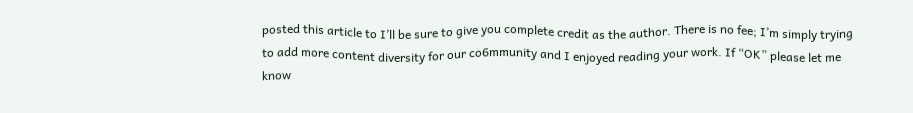posted this article to I’ll be sure to give you complete credit as the author. There is no fee; I’m simply trying to add more content diversity for our co6mmunity and I enjoyed reading your work. If “OK” please let me know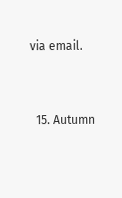via email.


  15. Autumn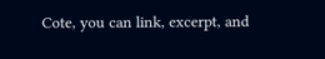Cote, you can link, excerpt, and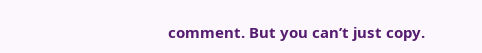comment. But you can’t just copy.